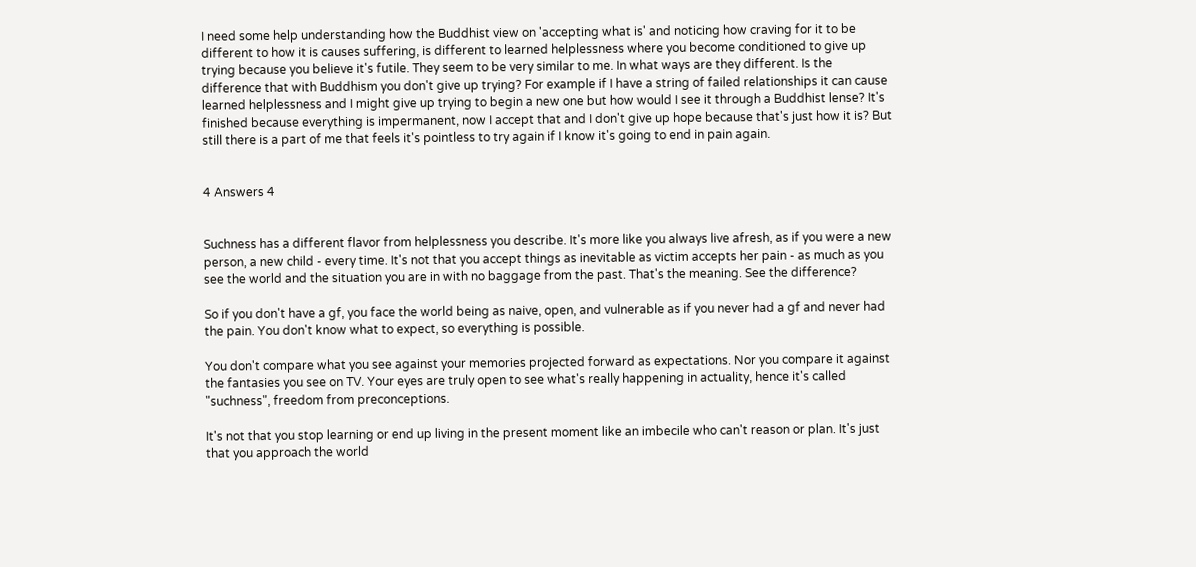I need some help understanding how the Buddhist view on 'accepting what is' and noticing how craving for it to be different to how it is causes suffering, is different to learned helplessness where you become conditioned to give up trying because you believe it's futile. They seem to be very similar to me. In what ways are they different. Is the difference that with Buddhism you don't give up trying? For example if I have a string of failed relationships it can cause learned helplessness and I might give up trying to begin a new one but how would I see it through a Buddhist lense? It's finished because everything is impermanent, now I accept that and I don't give up hope because that's just how it is? But still there is a part of me that feels it's pointless to try again if I know it's going to end in pain again.


4 Answers 4


Suchness has a different flavor from helplessness you describe. It's more like you always live afresh, as if you were a new person, a new child - every time. It's not that you accept things as inevitable as victim accepts her pain - as much as you see the world and the situation you are in with no baggage from the past. That's the meaning. See the difference?

So if you don't have a gf, you face the world being as naive, open, and vulnerable as if you never had a gf and never had the pain. You don't know what to expect, so everything is possible.

You don't compare what you see against your memories projected forward as expectations. Nor you compare it against the fantasies you see on TV. Your eyes are truly open to see what's really happening in actuality, hence it's called "suchness", freedom from preconceptions.

It's not that you stop learning or end up living in the present moment like an imbecile who can't reason or plan. It's just that you approach the world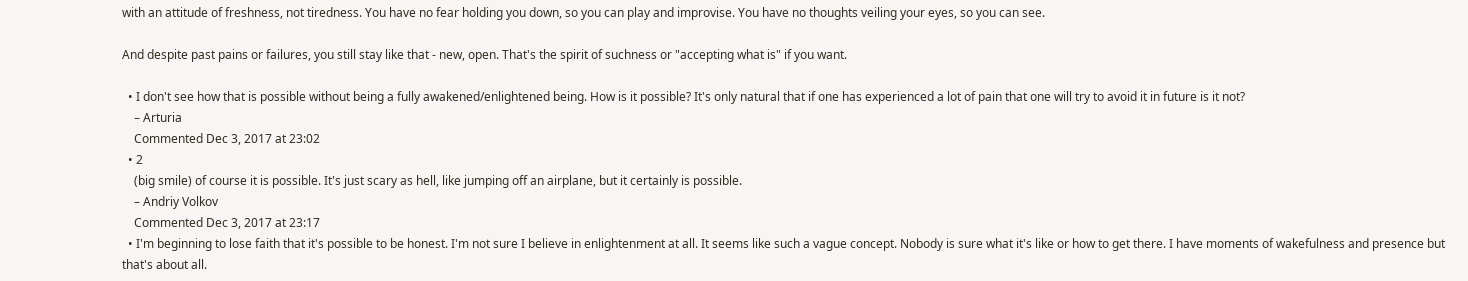with an attitude of freshness, not tiredness. You have no fear holding you down, so you can play and improvise. You have no thoughts veiling your eyes, so you can see.

And despite past pains or failures, you still stay like that - new, open. That's the spirit of suchness or "accepting what is" if you want.

  • I don't see how that is possible without being a fully awakened/enlightened being. How is it possible? It's only natural that if one has experienced a lot of pain that one will try to avoid it in future is it not?
    – Arturia
    Commented Dec 3, 2017 at 23:02
  • 2
    (big smile) of course it is possible. It's just scary as hell, like jumping off an airplane, but it certainly is possible.
    – Andriy Volkov
    Commented Dec 3, 2017 at 23:17
  • I'm beginning to lose faith that it's possible to be honest. I'm not sure I believe in enlightenment at all. It seems like such a vague concept. Nobody is sure what it's like or how to get there. I have moments of wakefulness and presence but that's about all.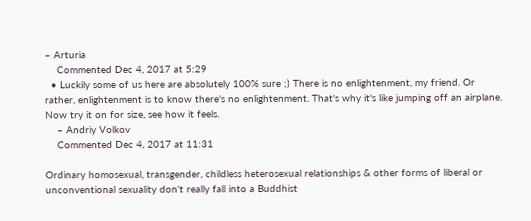– Arturia
    Commented Dec 4, 2017 at 5:29
  • Luckily some of us here are absolutely 100% sure ;) There is no enlightenment, my friend. Or rather, enlightenment is to know there's no enlightenment. That's why it's like jumping off an airplane. Now try it on for size, see how it feels.
    – Andriy Volkov
    Commented Dec 4, 2017 at 11:31

Ordinary homosexual, transgender, childless heterosexual relationships & other forms of liberal or unconventional sexuality don't really fall into a Buddhist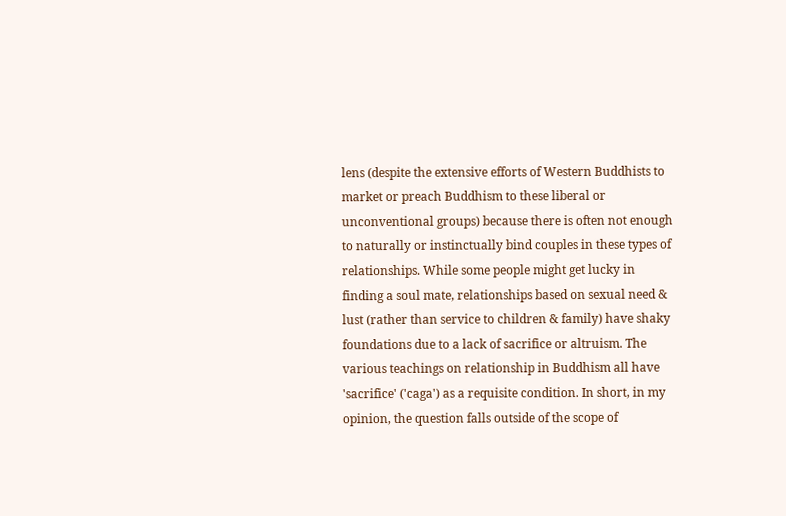lens (despite the extensive efforts of Western Buddhists to market or preach Buddhism to these liberal or unconventional groups) because there is often not enough to naturally or instinctually bind couples in these types of relationships. While some people might get lucky in finding a soul mate, relationships based on sexual need & lust (rather than service to children & family) have shaky foundations due to a lack of sacrifice or altruism. The various teachings on relationship in Buddhism all have 'sacrifice' ('caga') as a requisite condition. In short, in my opinion, the question falls outside of the scope of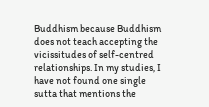Buddhism because Buddhism does not teach accepting the vicissitudes of self-centred relationships. In my studies, I have not found one single sutta that mentions the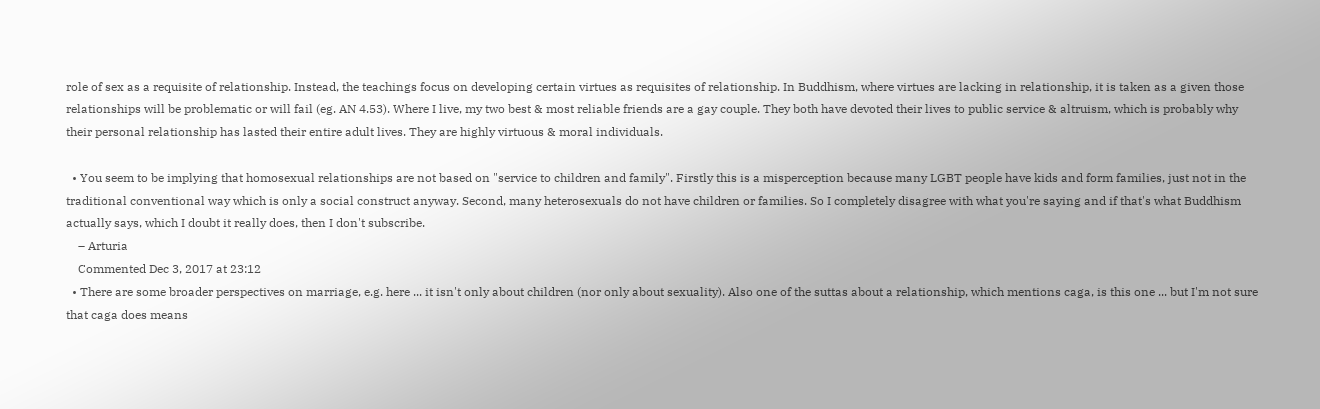role of sex as a requisite of relationship. Instead, the teachings focus on developing certain virtues as requisites of relationship. In Buddhism, where virtues are lacking in relationship, it is taken as a given those relationships will be problematic or will fail (eg. AN 4.53). Where I live, my two best & most reliable friends are a gay couple. They both have devoted their lives to public service & altruism, which is probably why their personal relationship has lasted their entire adult lives. They are highly virtuous & moral individuals.

  • You seem to be implying that homosexual relationships are not based on "service to children and family". Firstly this is a misperception because many LGBT people have kids and form families, just not in the traditional conventional way which is only a social construct anyway. Second, many heterosexuals do not have children or families. So I completely disagree with what you're saying and if that's what Buddhism actually says, which I doubt it really does, then I don't subscribe.
    – Arturia
    Commented Dec 3, 2017 at 23:12
  • There are some broader perspectives on marriage, e.g. here ... it isn't only about children (nor only about sexuality). Also one of the suttas about a relationship, which mentions caga, is this one ... but I'm not sure that caga does means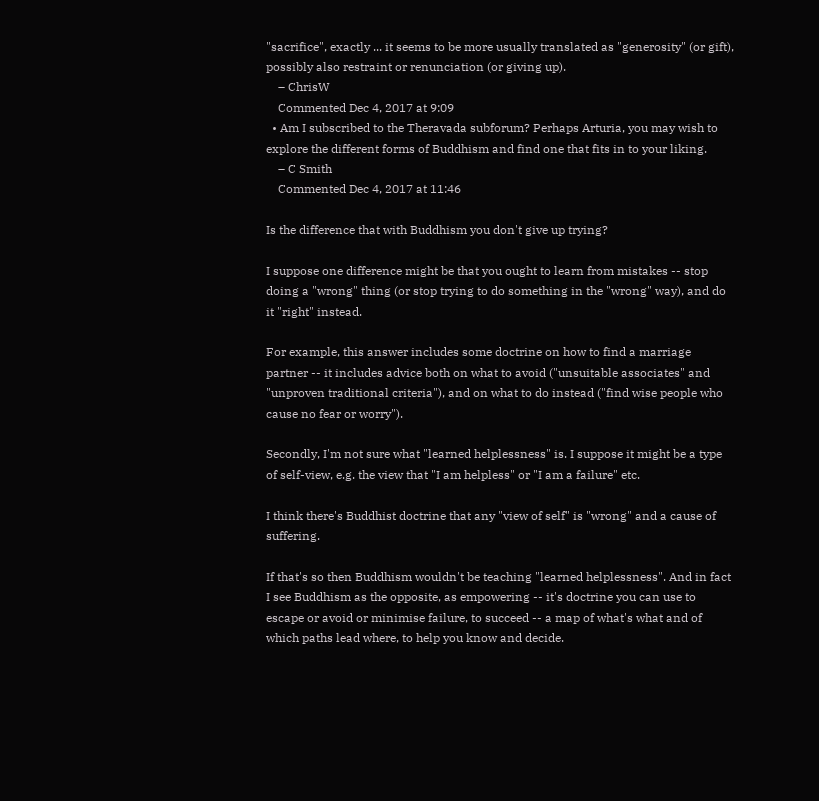"sacrifice", exactly ... it seems to be more usually translated as "generosity" (or gift), possibly also restraint or renunciation (or giving up).
    – ChrisW
    Commented Dec 4, 2017 at 9:09
  • Am I subscribed to the Theravada subforum? Perhaps Arturia, you may wish to explore the different forms of Buddhism and find one that fits in to your liking.
    – C Smith
    Commented Dec 4, 2017 at 11:46

Is the difference that with Buddhism you don't give up trying?

I suppose one difference might be that you ought to learn from mistakes -- stop doing a "wrong" thing (or stop trying to do something in the "wrong" way), and do it "right" instead.

For example, this answer includes some doctrine on how to find a marriage partner -- it includes advice both on what to avoid ("unsuitable associates" and "unproven traditional criteria"), and on what to do instead ("find wise people who cause no fear or worry").

Secondly, I'm not sure what "learned helplessness" is. I suppose it might be a type of self-view, e.g. the view that "I am helpless" or "I am a failure" etc.

I think there's Buddhist doctrine that any "view of self" is "wrong" and a cause of suffering.

If that's so then Buddhism wouldn't be teaching "learned helplessness". And in fact I see Buddhism as the opposite, as empowering -- it's doctrine you can use to escape or avoid or minimise failure, to succeed -- a map of what's what and of which paths lead where, to help you know and decide.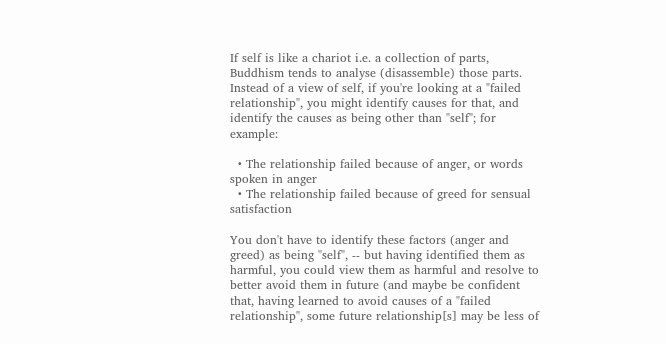If self is like a chariot i.e. a collection of parts, Buddhism tends to analyse (disassemble) those parts. Instead of a view of self, if you're looking at a "failed relationship", you might identify causes for that, and identify the causes as being other than "self"; for example:

  • The relationship failed because of anger, or words spoken in anger
  • The relationship failed because of greed for sensual satisfaction

You don't have to identify these factors (anger and greed) as being "self", -- but having identified them as harmful, you could view them as harmful and resolve to better avoid them in future (and maybe be confident that, having learned to avoid causes of a "failed relationship", some future relationship[s] may be less of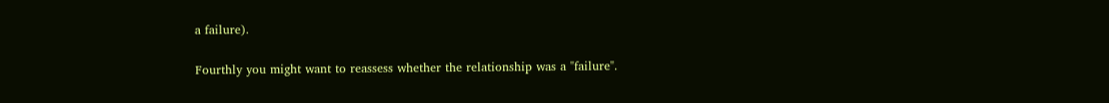a failure).

Fourthly you might want to reassess whether the relationship was a "failure".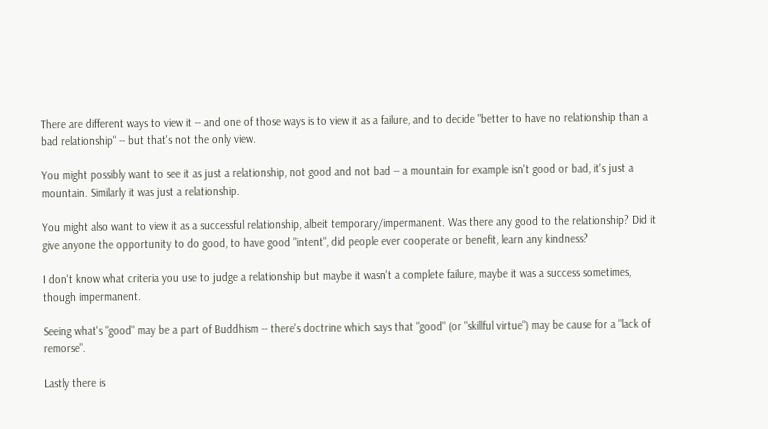There are different ways to view it -- and one of those ways is to view it as a failure, and to decide "better to have no relationship than a bad relationship" -- but that's not the only view.

You might possibly want to see it as just a relationship, not good and not bad -- a mountain for example isn't good or bad, it's just a mountain. Similarly it was just a relationship.

You might also want to view it as a successful relationship, albeit temporary/impermanent. Was there any good to the relationship? Did it give anyone the opportunity to do good, to have good "intent", did people ever cooperate or benefit, learn any kindness?

I don't know what criteria you use to judge a relationship but maybe it wasn't a complete failure, maybe it was a success sometimes, though impermanent.

Seeing what's "good" may be a part of Buddhism -- there's doctrine which says that "good" (or "skillful virtue") may be cause for a "lack of remorse".

Lastly there is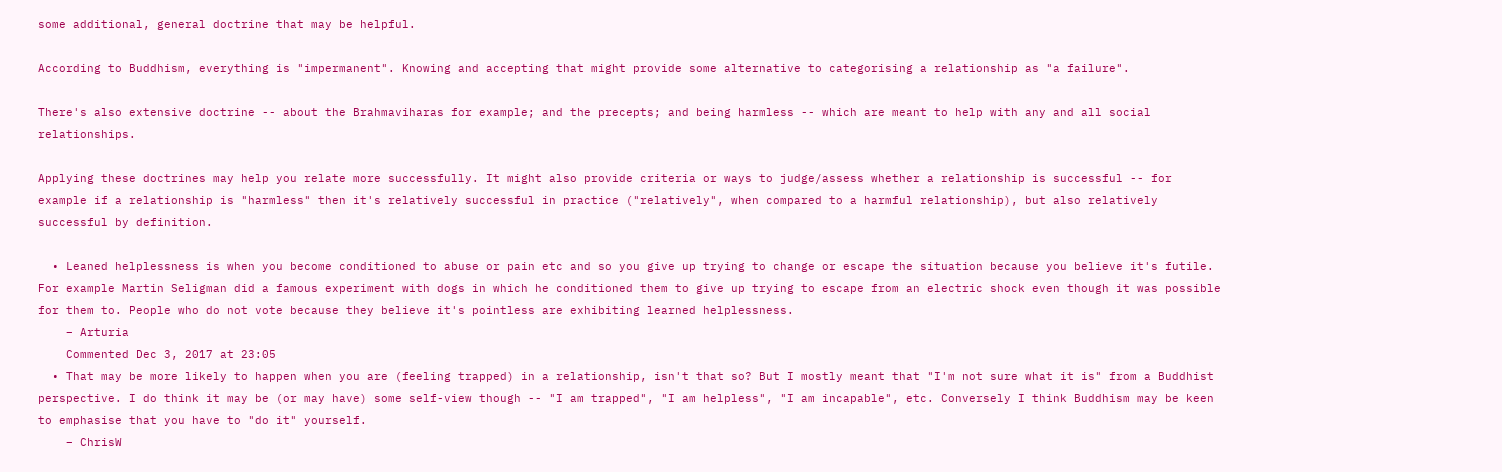some additional, general doctrine that may be helpful.

According to Buddhism, everything is "impermanent". Knowing and accepting that might provide some alternative to categorising a relationship as "a failure".

There's also extensive doctrine -- about the Brahmaviharas for example; and the precepts; and being harmless -- which are meant to help with any and all social relationships.

Applying these doctrines may help you relate more successfully. It might also provide criteria or ways to judge/assess whether a relationship is successful -- for example if a relationship is "harmless" then it's relatively successful in practice ("relatively", when compared to a harmful relationship), but also relatively successful by definition.

  • Leaned helplessness is when you become conditioned to abuse or pain etc and so you give up trying to change or escape the situation because you believe it's futile. For example Martin Seligman did a famous experiment with dogs in which he conditioned them to give up trying to escape from an electric shock even though it was possible for them to. People who do not vote because they believe it's pointless are exhibiting learned helplessness.
    – Arturia
    Commented Dec 3, 2017 at 23:05
  • That may be more likely to happen when you are (feeling trapped) in a relationship, isn't that so? But I mostly meant that "I'm not sure what it is" from a Buddhist perspective. I do think it may be (or may have) some self-view though -- "I am trapped", "I am helpless", "I am incapable", etc. Conversely I think Buddhism may be keen to emphasise that you have to "do it" yourself.
    – ChrisW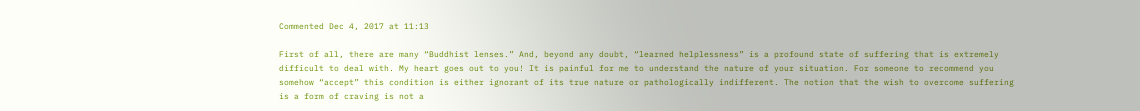Commented Dec 4, 2017 at 11:13

First of all, there are many “Buddhist lenses.” And, beyond any doubt, “learned helplessness” is a profound state of suffering that is extremely difficult to deal with. My heart goes out to you! It is painful for me to understand the nature of your situation. For someone to recommend you somehow “accept” this condition is either ignorant of its true nature or pathologically indifferent. The notion that the wish to overcome suffering is a form of craving is not a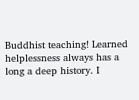Buddhist teaching! Learned helplessness always has a long a deep history. I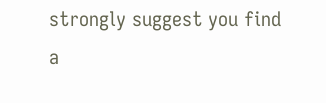strongly suggest you find a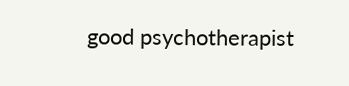good psychotherapist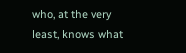who, at the very least, knows what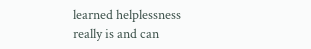learned helplessness really is and can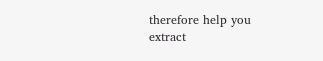therefore help you extract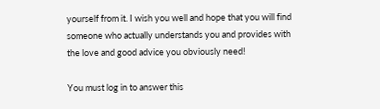yourself from it. I wish you well and hope that you will find someone who actually understands you and provides with the love and good advice you obviously need!

You must log in to answer this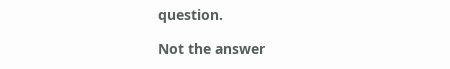question.

Not the answer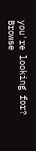you're looking for? Browse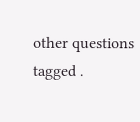other questions tagged .